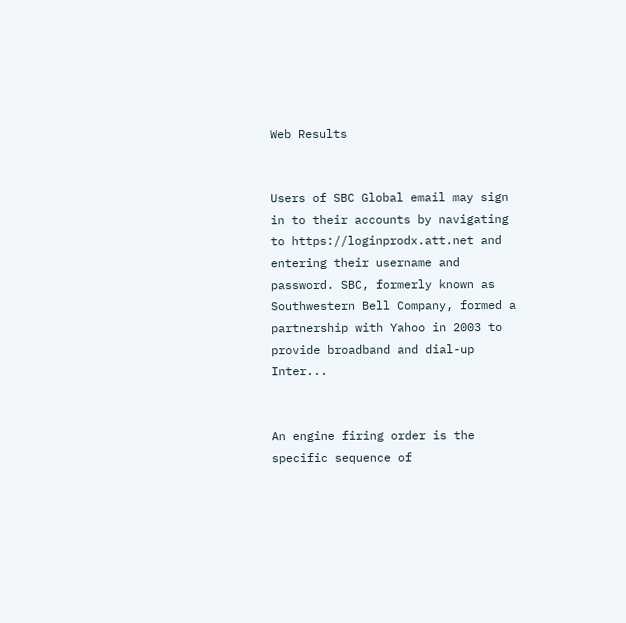Web Results


Users of SBC Global email may sign in to their accounts by navigating to https://loginprodx.att.net and entering their username and password. SBC, formerly known as Southwestern Bell Company, formed a partnership with Yahoo in 2003 to provide broadband and dial-up Inter...


An engine firing order is the specific sequence of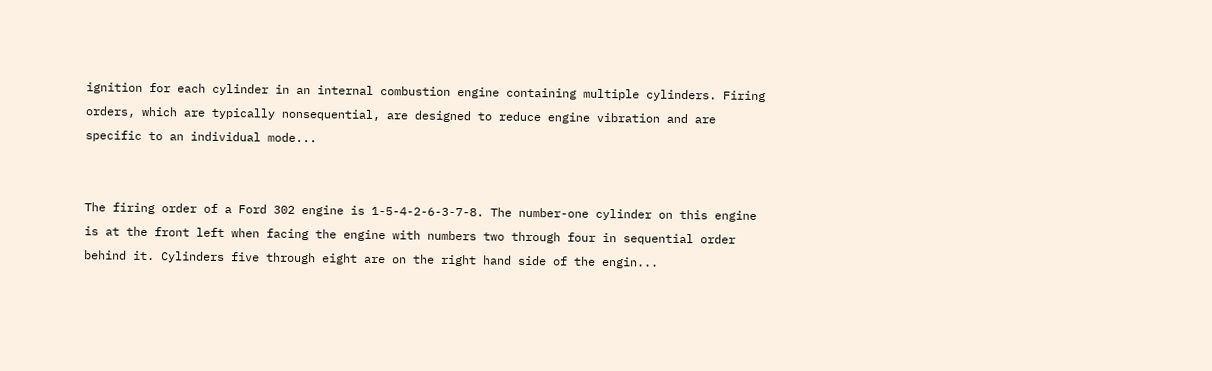ignition for each cylinder in an internal combustion engine containing multiple cylinders. Firing orders, which are typically nonsequential, are designed to reduce engine vibration and are specific to an individual mode...


The firing order of a Ford 302 engine is 1-5-4-2-6-3-7-8. The number-one cylinder on this engine is at the front left when facing the engine with numbers two through four in sequential order behind it. Cylinders five through eight are on the right hand side of the engin...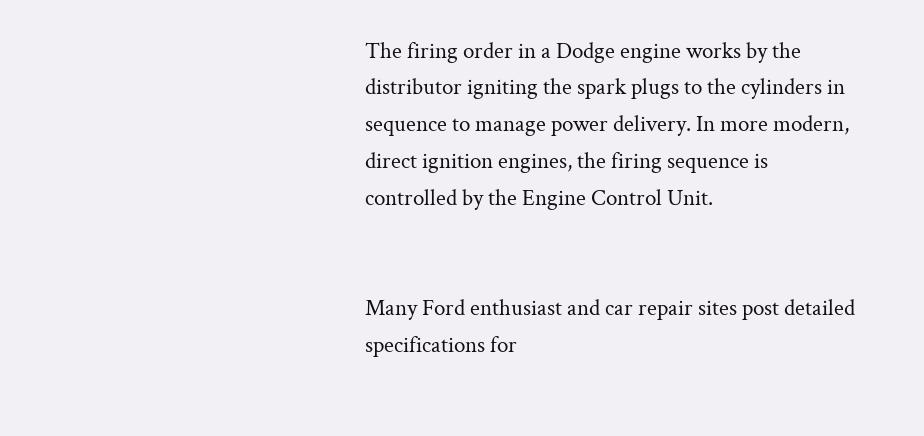The firing order in a Dodge engine works by the distributor igniting the spark plugs to the cylinders in sequence to manage power delivery. In more modern, direct ignition engines, the firing sequence is controlled by the Engine Control Unit.


Many Ford enthusiast and car repair sites post detailed specifications for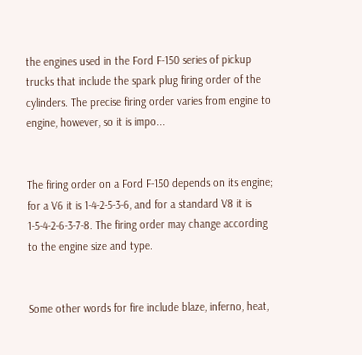the engines used in the Ford F-150 series of pickup trucks that include the spark plug firing order of the cylinders. The precise firing order varies from engine to engine, however, so it is impo...


The firing order on a Ford F-150 depends on its engine; for a V6 it is 1-4-2-5-3-6, and for a standard V8 it is 1-5-4-2-6-3-7-8. The firing order may change according to the engine size and type.


Some other words for fire include blaze, inferno, heat,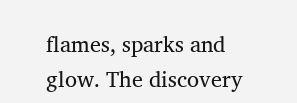flames, sparks and glow. The discovery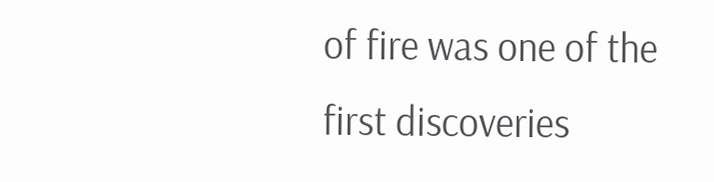of fire was one of the first discoveries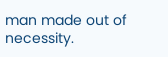man made out of necessity.